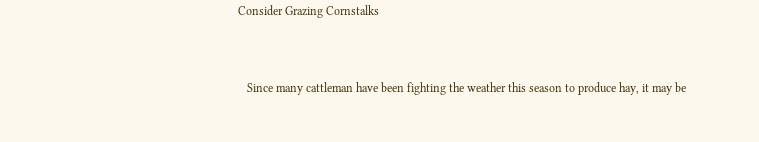Consider Grazing Cornstalks


   Since many cattleman have been fighting the weather this season to produce hay, it may be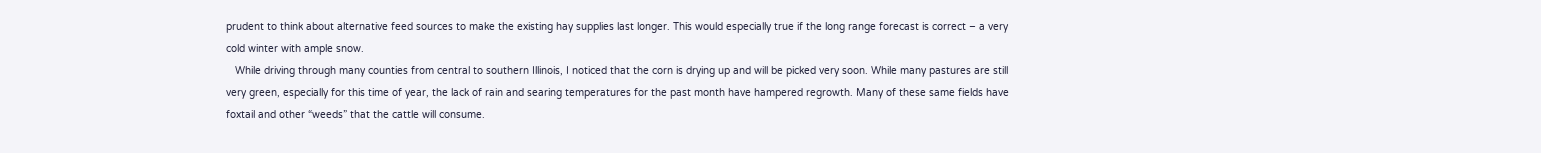prudent to think about alternative feed sources to make the existing hay supplies last longer. This would especially true if the long range forecast is correct – a very cold winter with ample snow.
   While driving through many counties from central to southern Illinois, I noticed that the corn is drying up and will be picked very soon. While many pastures are still very green, especially for this time of year, the lack of rain and searing temperatures for the past month have hampered regrowth. Many of these same fields have foxtail and other “weeds” that the cattle will consume.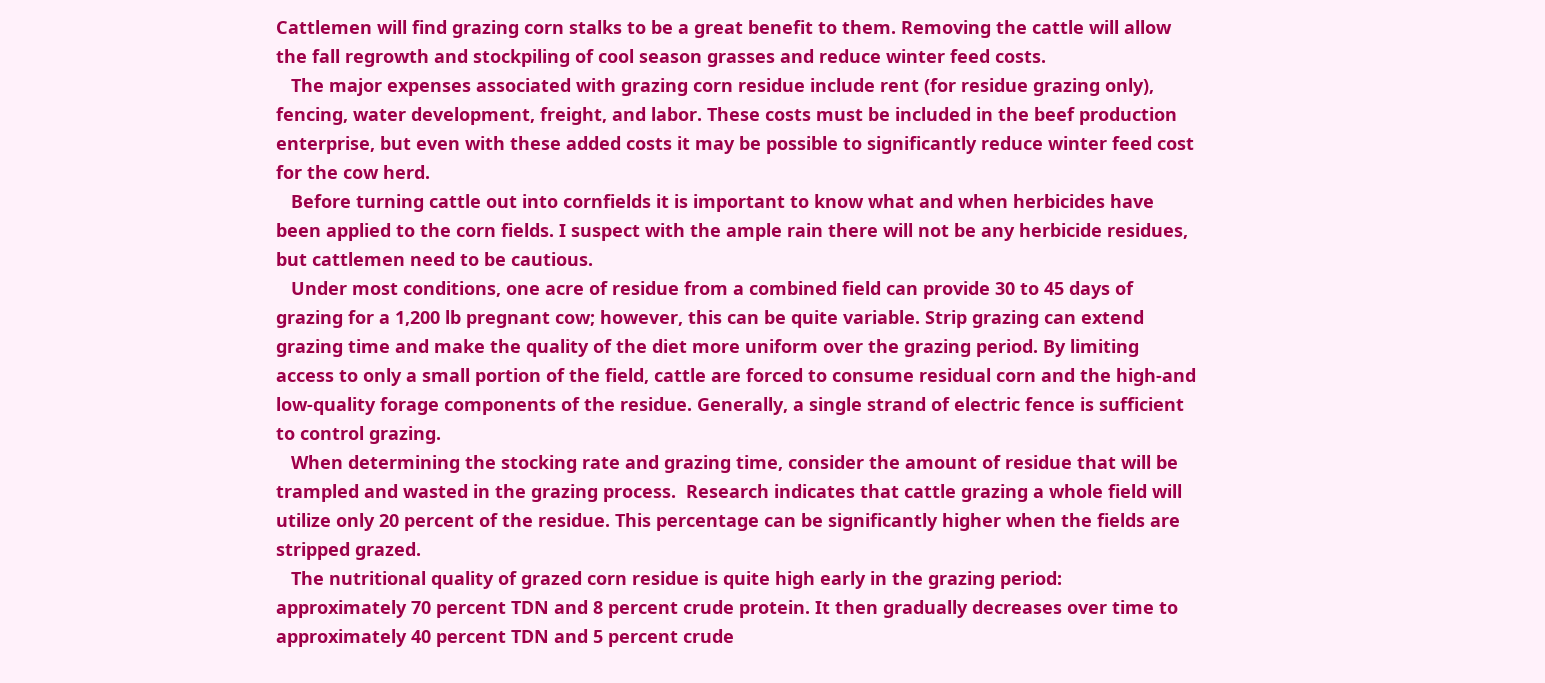Cattlemen will find grazing corn stalks to be a great benefit to them. Removing the cattle will allow the fall regrowth and stockpiling of cool season grasses and reduce winter feed costs.
   The major expenses associated with grazing corn residue include rent (for residue grazing only), fencing, water development, freight, and labor. These costs must be included in the beef production enterprise, but even with these added costs it may be possible to significantly reduce winter feed cost for the cow herd.
   Before turning cattle out into cornfields it is important to know what and when herbicides have been applied to the corn fields. I suspect with the ample rain there will not be any herbicide residues, but cattlemen need to be cautious.
   Under most conditions, one acre of residue from a combined field can provide 30 to 45 days of grazing for a 1,200 lb pregnant cow; however, this can be quite variable. Strip grazing can extend grazing time and make the quality of the diet more uniform over the grazing period. By limiting access to only a small portion of the field, cattle are forced to consume residual corn and the high-and low-quality forage components of the residue. Generally, a single strand of electric fence is sufficient to control grazing.
   When determining the stocking rate and grazing time, consider the amount of residue that will be trampled and wasted in the grazing process.  Research indicates that cattle grazing a whole field will utilize only 20 percent of the residue. This percentage can be significantly higher when the fields are stripped grazed.
   The nutritional quality of grazed corn residue is quite high early in the grazing period: approximately 70 percent TDN and 8 percent crude protein. It then gradually decreases over time to approximately 40 percent TDN and 5 percent crude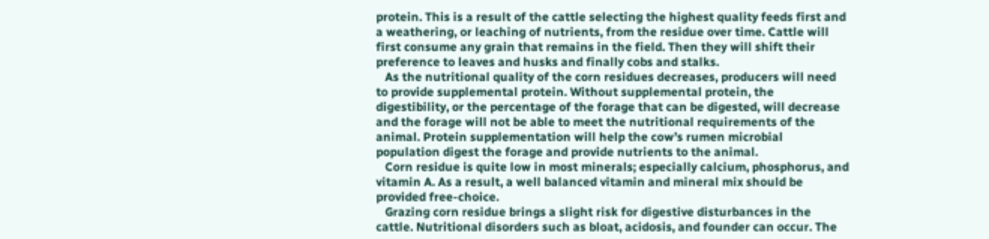protein. This is a result of the cattle selecting the highest quality feeds first and a weathering, or leaching of nutrients, from the residue over time. Cattle will first consume any grain that remains in the field. Then they will shift their preference to leaves and husks and finally cobs and stalks.
   As the nutritional quality of the corn residues decreases, producers will need to provide supplemental protein. Without supplemental protein, the digestibility, or the percentage of the forage that can be digested, will decrease and the forage will not be able to meet the nutritional requirements of the animal. Protein supplementation will help the cow’s rumen microbial population digest the forage and provide nutrients to the animal.
   Corn residue is quite low in most minerals; especially calcium, phosphorus, and vitamin A. As a result, a well balanced vitamin and mineral mix should be provided free-choice.
   Grazing corn residue brings a slight risk for digestive disturbances in the cattle. Nutritional disorders such as bloat, acidosis, and founder can occur. The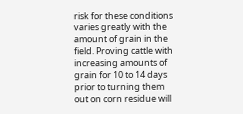risk for these conditions varies greatly with the amount of grain in the field. Proving cattle with increasing amounts of grain for 10 to 14 days prior to turning them out on corn residue will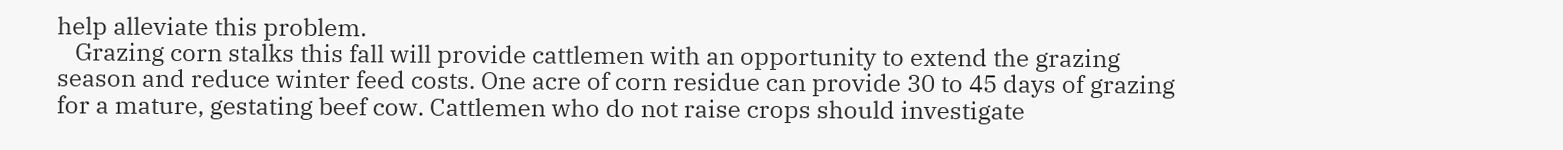help alleviate this problem.
   Grazing corn stalks this fall will provide cattlemen with an opportunity to extend the grazing season and reduce winter feed costs. One acre of corn residue can provide 30 to 45 days of grazing for a mature, gestating beef cow. Cattlemen who do not raise crops should investigate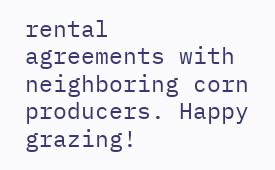rental agreements with neighboring corn producers. Happy grazing!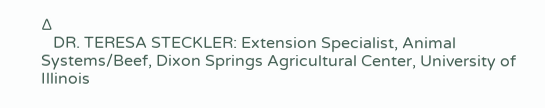∆
   DR. TERESA STECKLER: Extension Specialist, Animal Systems/Beef, Dixon Springs Agricultural Center, University of Illinois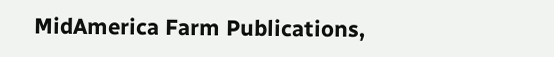MidAmerica Farm Publications,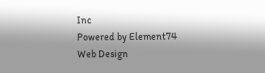Inc
Powered by Element74 Web Design